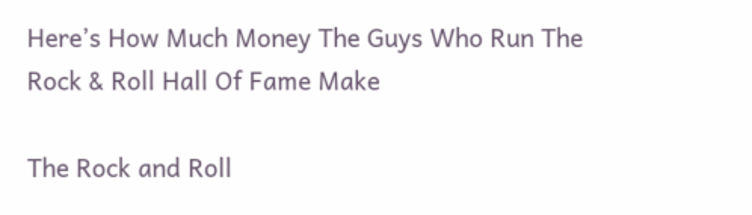Here’s How Much Money The Guys Who Run The Rock & Roll Hall Of Fame Make

The Rock and Roll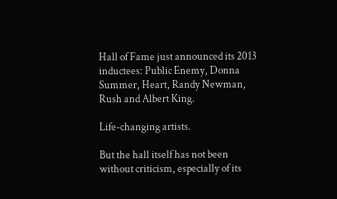Hall of Fame just announced its 2013 inductees: Public Enemy, Donna Summer, Heart, Randy Newman, Rush and Albert King.

Life-changing artists.

But the hall itself has not been without criticism, especially of its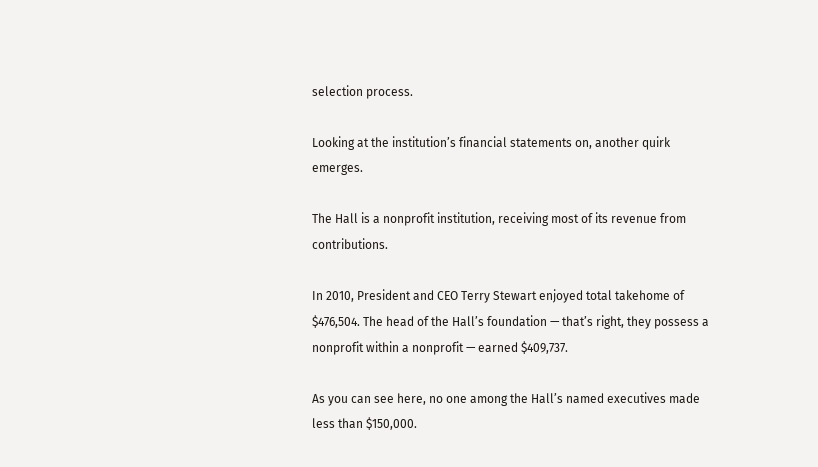selection process.

Looking at the institution’s financial statements on, another quirk emerges.

The Hall is a nonprofit institution, receiving most of its revenue from contributions.

In 2010, President and CEO Terry Stewart enjoyed total takehome of $476,504. The head of the Hall’s foundation — that’s right, they possess a nonprofit within a nonprofit — earned $409,737.

As you can see here, no one among the Hall’s named executives made less than $150,000.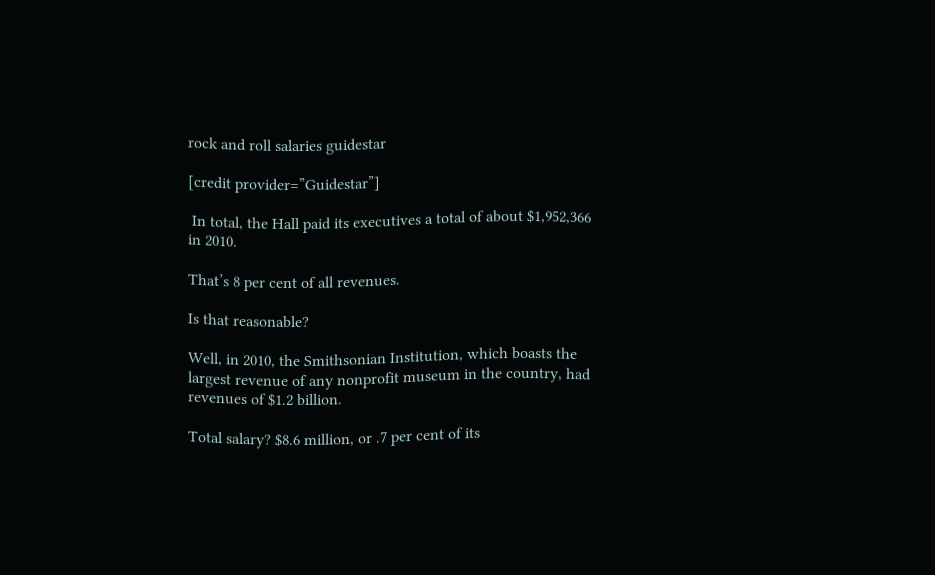rock and roll salaries guidestar

[credit provider=”Guidestar”]

 In total, the Hall paid its executives a total of about $1,952,366 in 2010.

That’s 8 per cent of all revenues.

Is that reasonable?

Well, in 2010, the Smithsonian Institution, which boasts the largest revenue of any nonprofit museum in the country, had revenues of $1.2 billion.

Total salary? $8.6 million, or .7 per cent of its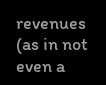revenues (as in not even a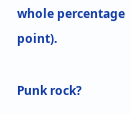whole percentage point).

Punk rock?